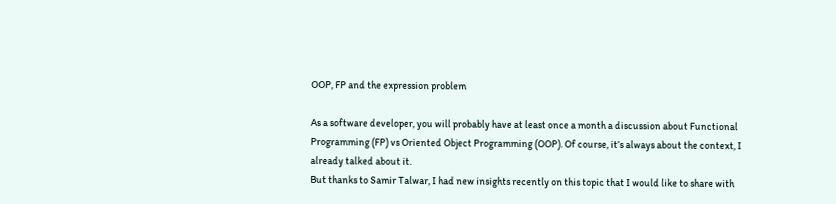OOP, FP and the expression problem

As a software developer, you will probably have at least once a month a discussion about Functional Programming (FP) vs Oriented Object Programming (OOP). Of course, it’s always about the context, I already talked about it.
But thanks to Samir Talwar, I had new insights recently on this topic that I would like to share with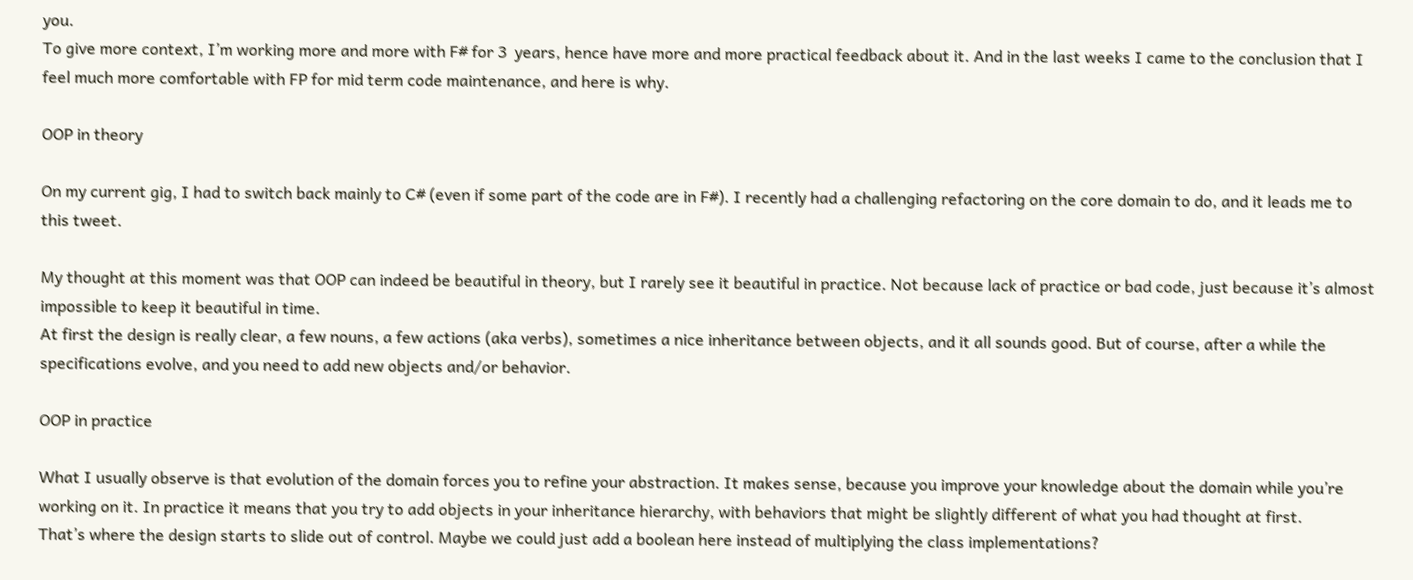you.
To give more context, I’m working more and more with F# for 3  years, hence have more and more practical feedback about it. And in the last weeks I came to the conclusion that I feel much more comfortable with FP for mid term code maintenance, and here is why.

OOP in theory

On my current gig, I had to switch back mainly to C# (even if some part of the code are in F#). I recently had a challenging refactoring on the core domain to do, and it leads me to this tweet.

My thought at this moment was that OOP can indeed be beautiful in theory, but I rarely see it beautiful in practice. Not because lack of practice or bad code, just because it’s almost impossible to keep it beautiful in time.
At first the design is really clear, a few nouns, a few actions (aka verbs), sometimes a nice inheritance between objects, and it all sounds good. But of course, after a while the specifications evolve, and you need to add new objects and/or behavior.

OOP in practice

What I usually observe is that evolution of the domain forces you to refine your abstraction. It makes sense, because you improve your knowledge about the domain while you’re working on it. In practice it means that you try to add objects in your inheritance hierarchy, with behaviors that might be slightly different of what you had thought at first.
That’s where the design starts to slide out of control. Maybe we could just add a boolean here instead of multiplying the class implementations?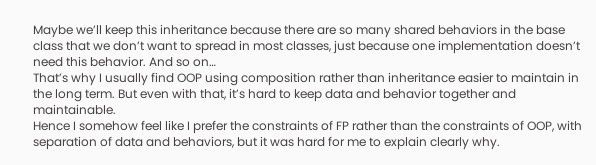Maybe we’ll keep this inheritance because there are so many shared behaviors in the base class that we don’t want to spread in most classes, just because one implementation doesn’t need this behavior. And so on…
That’s why I usually find OOP using composition rather than inheritance easier to maintain in the long term. But even with that, it’s hard to keep data and behavior together and maintainable.
Hence I somehow feel like I prefer the constraints of FP rather than the constraints of OOP, with separation of data and behaviors, but it was hard for me to explain clearly why.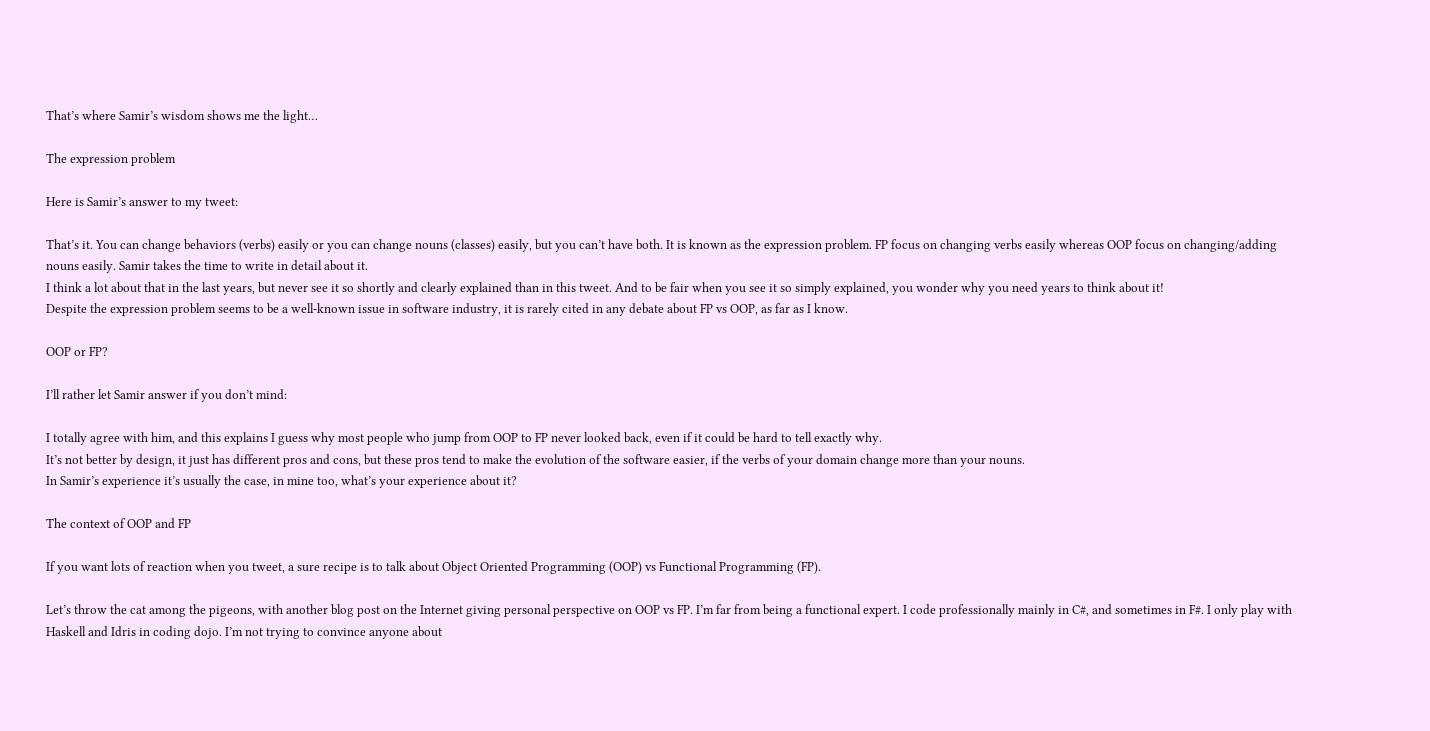That’s where Samir’s wisdom shows me the light…

The expression problem

Here is Samir’s answer to my tweet:

That’s it. You can change behaviors (verbs) easily or you can change nouns (classes) easily, but you can’t have both. It is known as the expression problem. FP focus on changing verbs easily whereas OOP focus on changing/adding nouns easily. Samir takes the time to write in detail about it.
I think a lot about that in the last years, but never see it so shortly and clearly explained than in this tweet. And to be fair when you see it so simply explained, you wonder why you need years to think about it!
Despite the expression problem seems to be a well-known issue in software industry, it is rarely cited in any debate about FP vs OOP, as far as I know.

OOP or FP?

I’ll rather let Samir answer if you don’t mind:

I totally agree with him, and this explains I guess why most people who jump from OOP to FP never looked back, even if it could be hard to tell exactly why.
It’s not better by design, it just has different pros and cons, but these pros tend to make the evolution of the software easier, if the verbs of your domain change more than your nouns.
In Samir’s experience it’s usually the case, in mine too, what’s your experience about it?

The context of OOP and FP

If you want lots of reaction when you tweet, a sure recipe is to talk about Object Oriented Programming (OOP) vs Functional Programming (FP).

Let’s throw the cat among the pigeons, with another blog post on the Internet giving personal perspective on OOP vs FP. I’m far from being a functional expert. I code professionally mainly in C#, and sometimes in F#. I only play with Haskell and Idris in coding dojo. I’m not trying to convince anyone about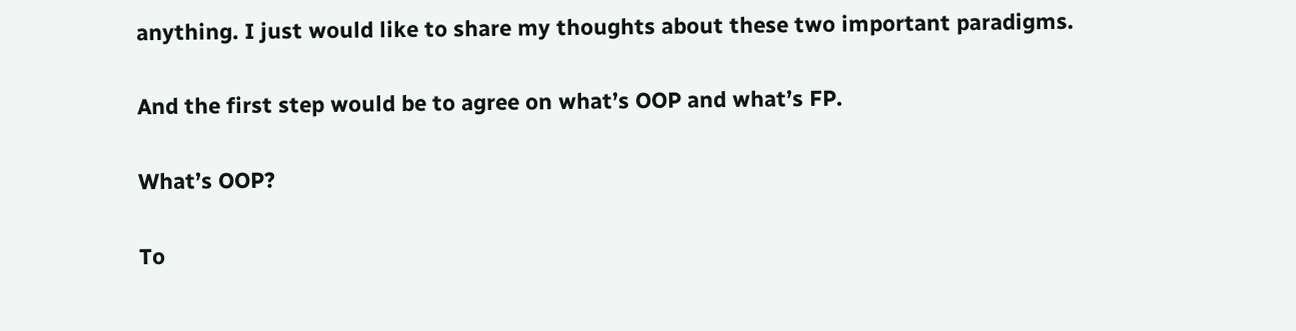anything. I just would like to share my thoughts about these two important paradigms.

And the first step would be to agree on what’s OOP and what’s FP.

What’s OOP?

To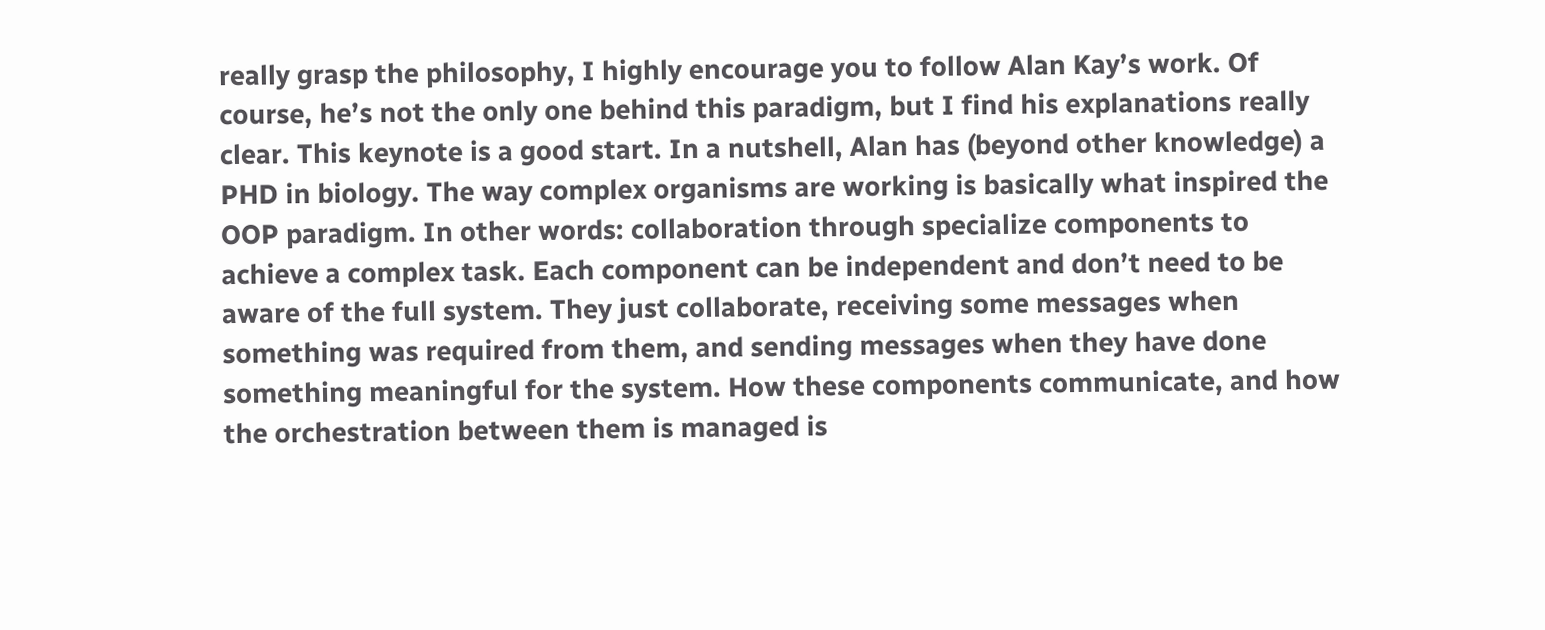really grasp the philosophy, I highly encourage you to follow Alan Kay’s work. Of course, he’s not the only one behind this paradigm, but I find his explanations really clear. This keynote is a good start. In a nutshell, Alan has (beyond other knowledge) a PHD in biology. The way complex organisms are working is basically what inspired the OOP paradigm. In other words: collaboration through specialize components to achieve a complex task. Each component can be independent and don’t need to be aware of the full system. They just collaborate, receiving some messages when something was required from them, and sending messages when they have done something meaningful for the system. How these components communicate, and how the orchestration between them is managed is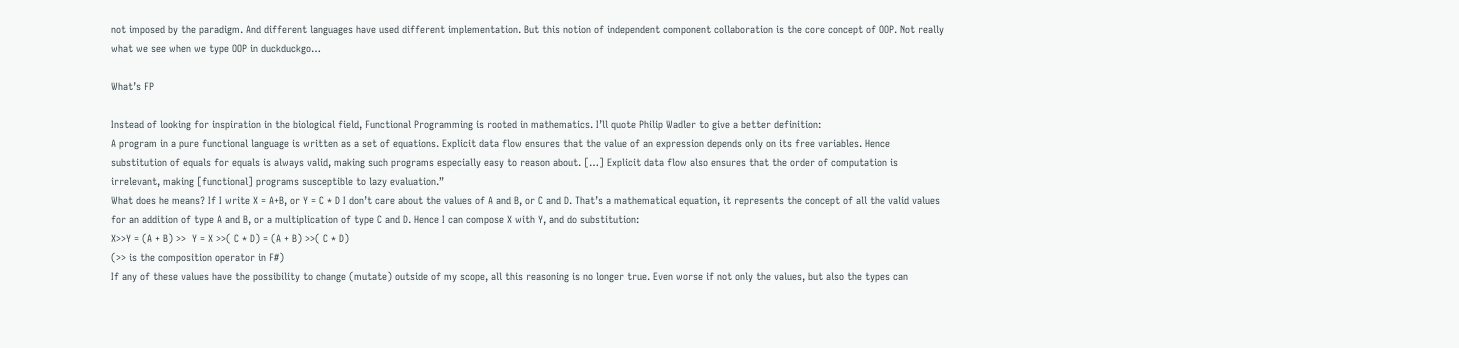not imposed by the paradigm. And different languages have used different implementation. But this notion of independent component collaboration is the core concept of OOP. Not really what we see when we type OOP in duckduckgo…

What’s FP

Instead of looking for inspiration in the biological field, Functional Programming is rooted in mathematics. I’ll quote Philip Wadler to give a better definition:
A program in a pure functional language is written as a set of equations. Explicit data flow ensures that the value of an expression depends only on its free variables. Hence substitution of equals for equals is always valid, making such programs especially easy to reason about. […] Explicit data flow also ensures that the order of computation is irrelevant, making [functional] programs susceptible to lazy evaluation.”
What does he means? If I write X = A+B, or Y = C * D I don’t care about the values of A and B, or C and D. That’s a mathematical equation, it represents the concept of all the valid values for an addition of type A and B, or a multiplication of type C and D. Hence I can compose X with Y, and do substitution:
X>>Y = (A + B) >>  Y = X >>( C * D) = (A + B) >>( C * D)
(>> is the composition operator in F#)
If any of these values have the possibility to change (mutate) outside of my scope, all this reasoning is no longer true. Even worse if not only the values, but also the types can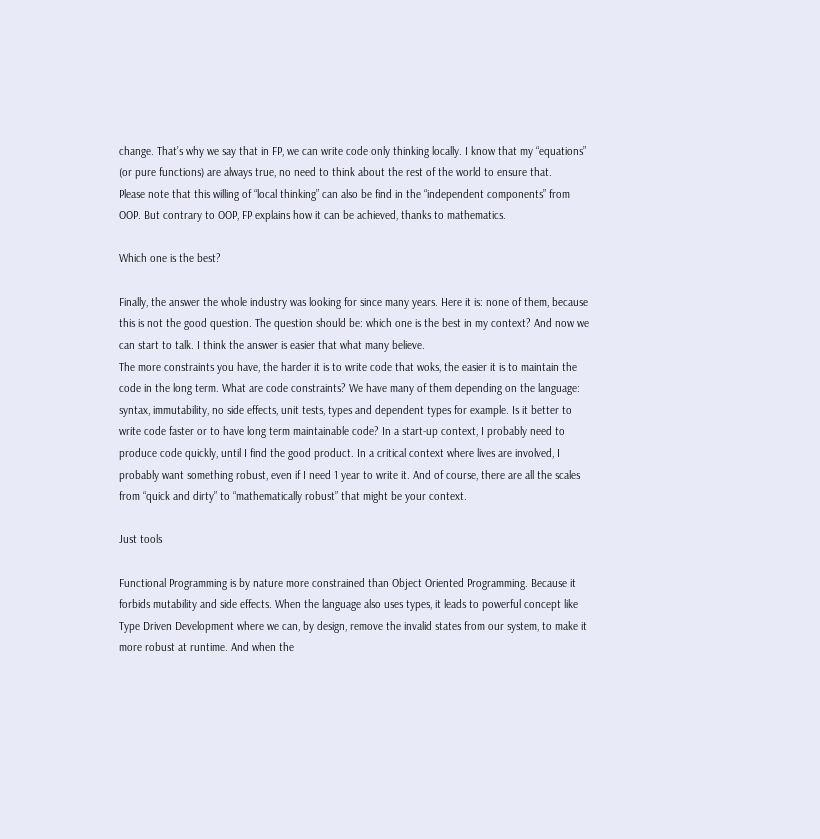change. That’s why we say that in FP, we can write code only thinking locally. I know that my “equations” (or pure functions) are always true, no need to think about the rest of the world to ensure that.
Please note that this willing of “local thinking” can also be find in the “independent components” from OOP. But contrary to OOP, FP explains how it can be achieved, thanks to mathematics.

Which one is the best?

Finally, the answer the whole industry was looking for since many years. Here it is: none of them, because this is not the good question. The question should be: which one is the best in my context? And now we can start to talk. I think the answer is easier that what many believe.
The more constraints you have, the harder it is to write code that woks, the easier it is to maintain the code in the long term. What are code constraints? We have many of them depending on the language: syntax, immutability, no side effects, unit tests, types and dependent types for example. Is it better to write code faster or to have long term maintainable code? In a start-up context, I probably need to produce code quickly, until I find the good product. In a critical context where lives are involved, I probably want something robust, even if I need 1 year to write it. And of course, there are all the scales from “quick and dirty” to “mathematically robust” that might be your context.

Just tools

Functional Programming is by nature more constrained than Object Oriented Programming. Because it forbids mutability and side effects. When the language also uses types, it leads to powerful concept like Type Driven Development where we can, by design, remove the invalid states from our system, to make it more robust at runtime. And when the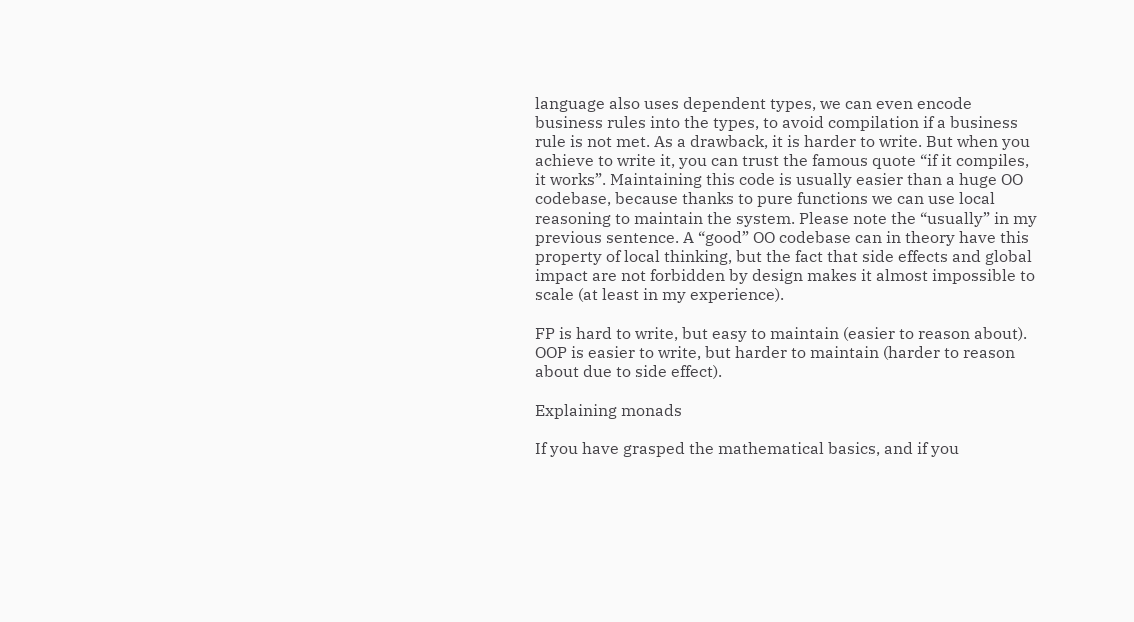language also uses dependent types, we can even encode business rules into the types, to avoid compilation if a business rule is not met. As a drawback, it is harder to write. But when you achieve to write it, you can trust the famous quote “if it compiles, it works”. Maintaining this code is usually easier than a huge OO codebase, because thanks to pure functions we can use local reasoning to maintain the system. Please note the “usually” in my previous sentence. A “good” OO codebase can in theory have this property of local thinking, but the fact that side effects and global impact are not forbidden by design makes it almost impossible to scale (at least in my experience).

FP is hard to write, but easy to maintain (easier to reason about). OOP is easier to write, but harder to maintain (harder to reason about due to side effect).

Explaining monads

If you have grasped the mathematical basics, and if you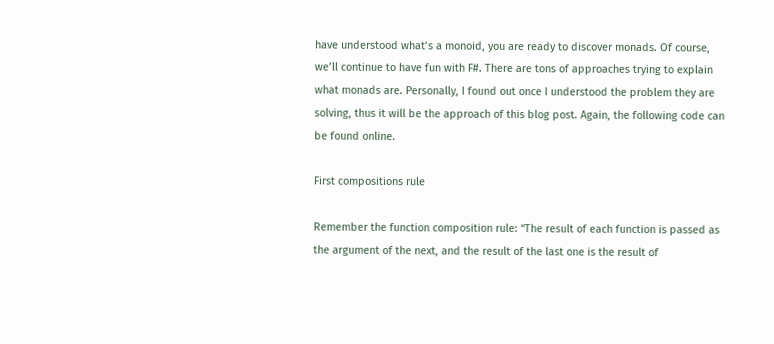have understood what’s a monoid, you are ready to discover monads. Of course, we’ll continue to have fun with F#. There are tons of approaches trying to explain what monads are. Personally, I found out once I understood the problem they are solving, thus it will be the approach of this blog post. Again, the following code can be found online.

First compositions rule

Remember the function composition rule: “The result of each function is passed as the argument of the next, and the result of the last one is the result of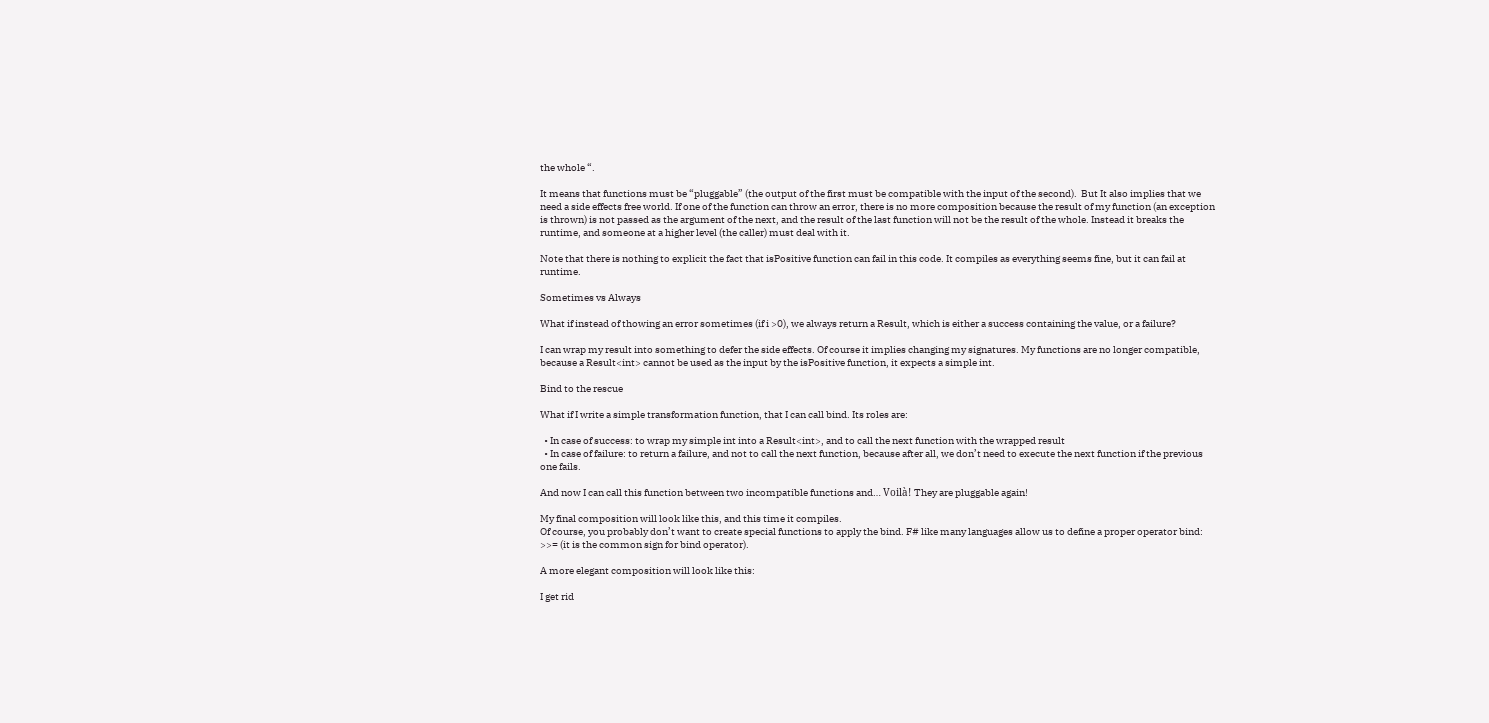the whole “.

It means that functions must be “pluggable” (the output of the first must be compatible with the input of the second).  But It also implies that we need a side effects free world. If one of the function can throw an error, there is no more composition because the result of my function (an exception is thrown) is not passed as the argument of the next, and the result of the last function will not be the result of the whole. Instead it breaks the runtime, and someone at a higher level (the caller) must deal with it.

Note that there is nothing to explicit the fact that isPositive function can fail in this code. It compiles as everything seems fine, but it can fail at runtime.

Sometimes vs Always

What if instead of thowing an error sometimes (if i >0), we always return a Result, which is either a success containing the value, or a failure?

I can wrap my result into something to defer the side effects. Of course it implies changing my signatures. My functions are no longer compatible, because a Result<int> cannot be used as the input by the isPositive function, it expects a simple int.

Bind to the rescue

What if I write a simple transformation function, that I can call bind. Its roles are:

  • In case of success: to wrap my simple int into a Result<int>, and to call the next function with the wrapped result
  • In case of failure: to return a failure, and not to call the next function, because after all, we don’t need to execute the next function if the previous one fails.

And now I can call this function between two incompatible functions and… Voilà! They are pluggable again!

My final composition will look like this, and this time it compiles.
Of course, you probably don’t want to create special functions to apply the bind. F# like many languages allow us to define a proper operator bind: >>= (it is the common sign for bind operator).

A more elegant composition will look like this:

I get rid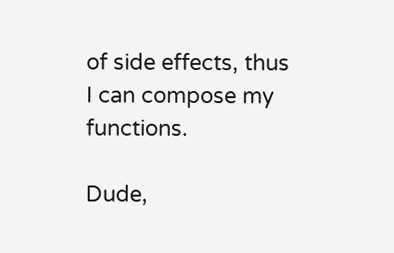of side effects, thus I can compose my functions.

Dude,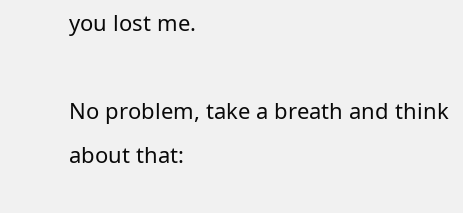you lost me.

No problem, take a breath and think about that: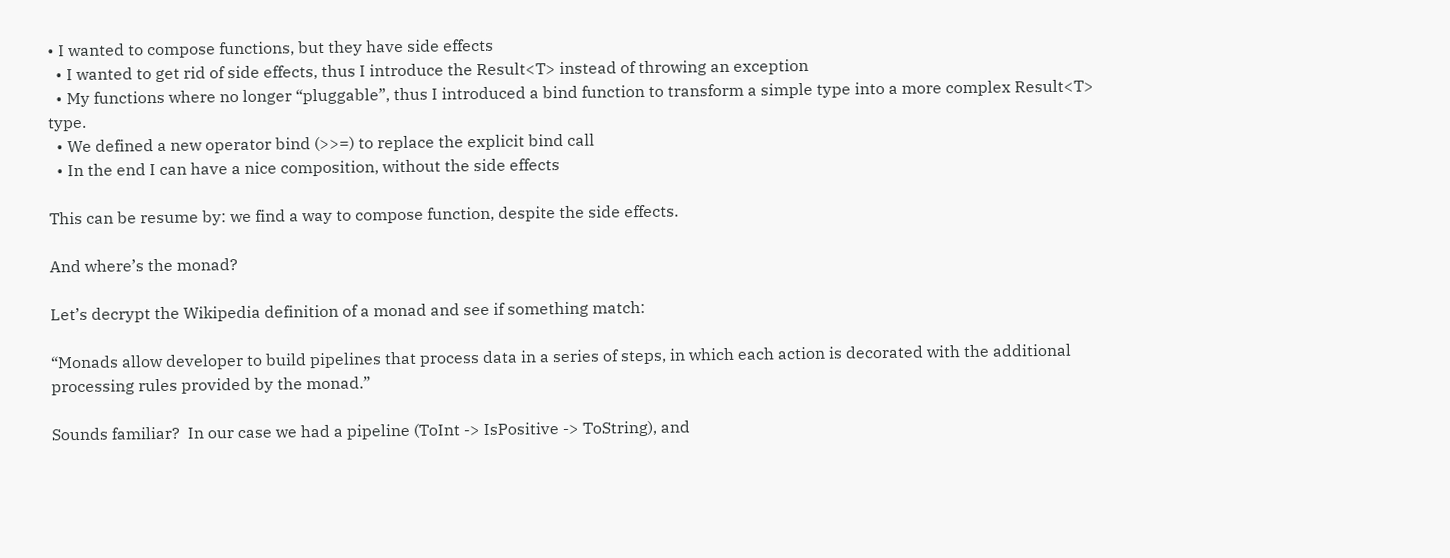• I wanted to compose functions, but they have side effects
  • I wanted to get rid of side effects, thus I introduce the Result<T> instead of throwing an exception
  • My functions where no longer “pluggable”, thus I introduced a bind function to transform a simple type into a more complex Result<T> type.
  • We defined a new operator bind (>>=) to replace the explicit bind call
  • In the end I can have a nice composition, without the side effects

This can be resume by: we find a way to compose function, despite the side effects.

And where’s the monad?

Let’s decrypt the Wikipedia definition of a monad and see if something match:

“Monads allow developer to build pipelines that process data in a series of steps, in which each action is decorated with the additional processing rules provided by the monad.”

Sounds familiar?  In our case we had a pipeline (ToInt -> IsPositive -> ToString), and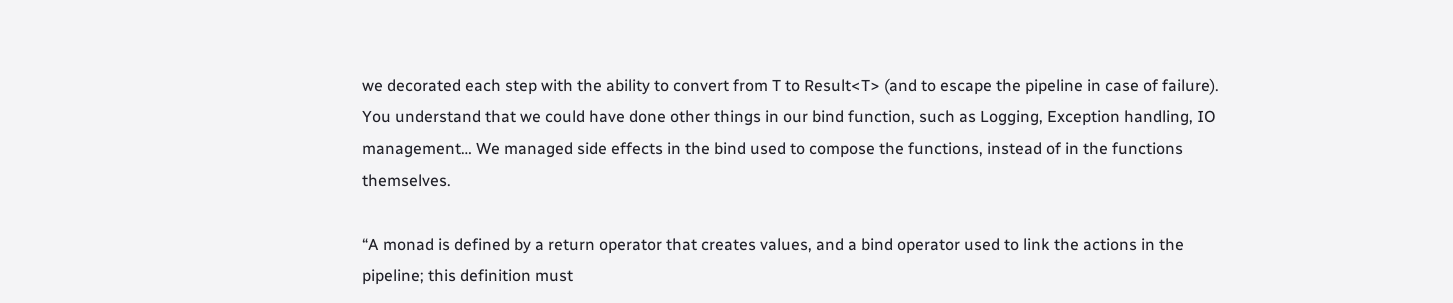we decorated each step with the ability to convert from T to Result<T> (and to escape the pipeline in case of failure). You understand that we could have done other things in our bind function, such as Logging, Exception handling, IO management… We managed side effects in the bind used to compose the functions, instead of in the functions themselves.

“A monad is defined by a return operator that creates values, and a bind operator used to link the actions in the pipeline; this definition must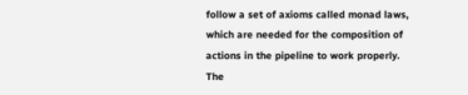follow a set of axioms called monad laws, which are needed for the composition of actions in the pipeline to work properly. The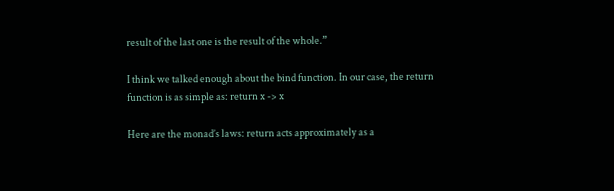result of the last one is the result of the whole.”

I think we talked enough about the bind function. In our case, the return function is as simple as: return x -> x

Here are the monad’s laws: return acts approximately as a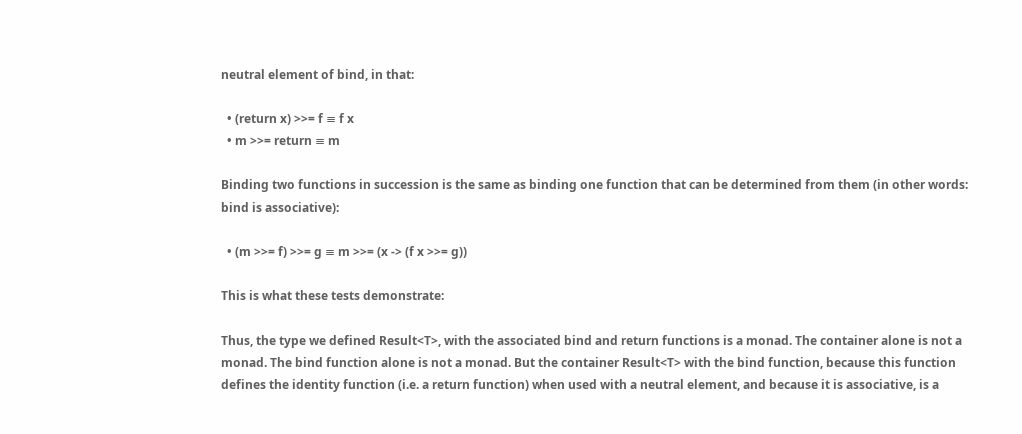neutral element of bind, in that:

  • (return x) >>= f ≡ f x
  • m >>= return ≡ m

Binding two functions in succession is the same as binding one function that can be determined from them (in other words: bind is associative):

  • (m >>= f) >>= g ≡ m >>= (x -> (f x >>= g))

This is what these tests demonstrate:

Thus, the type we defined Result<T>, with the associated bind and return functions is a monad. The container alone is not a monad. The bind function alone is not a monad. But the container Result<T> with the bind function, because this function defines the identity function (i.e. a return function) when used with a neutral element, and because it is associative, is a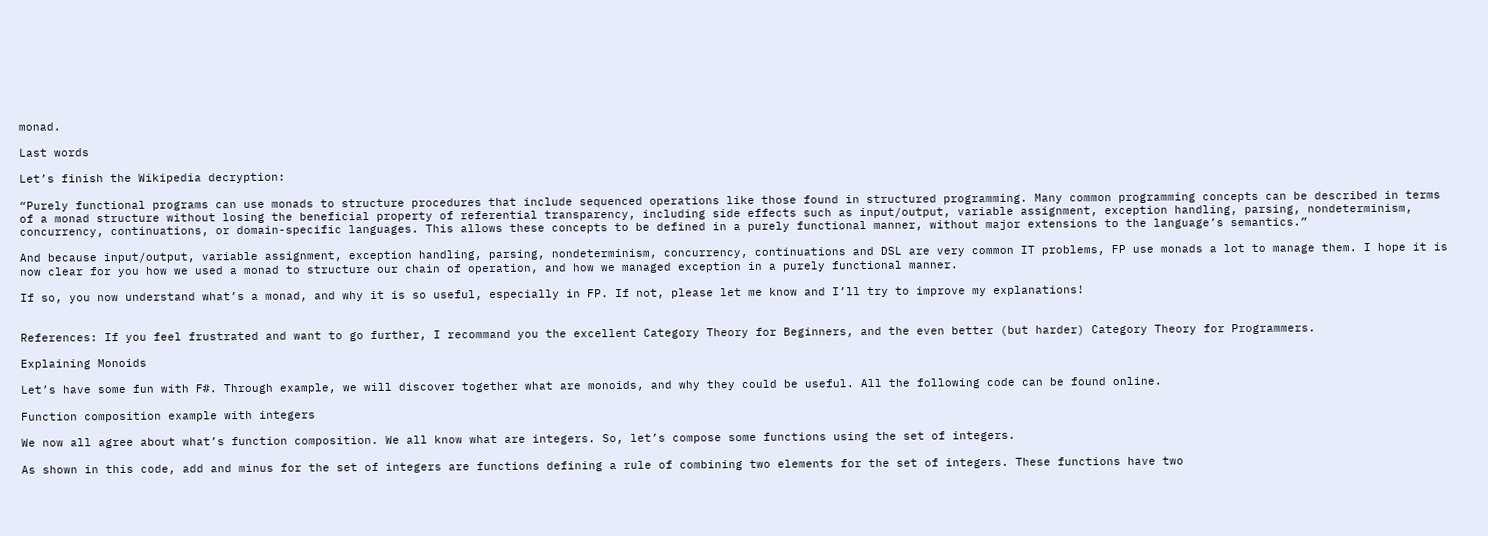monad.

Last words

Let’s finish the Wikipedia decryption:

“Purely functional programs can use monads to structure procedures that include sequenced operations like those found in structured programming. Many common programming concepts can be described in terms of a monad structure without losing the beneficial property of referential transparency, including side effects such as input/output, variable assignment, exception handling, parsing, nondeterminism, concurrency, continuations, or domain-specific languages. This allows these concepts to be defined in a purely functional manner, without major extensions to the language’s semantics.”

And because input/output, variable assignment, exception handling, parsing, nondeterminism, concurrency, continuations and DSL are very common IT problems, FP use monads a lot to manage them. I hope it is now clear for you how we used a monad to structure our chain of operation, and how we managed exception in a purely functional manner.

If so, you now understand what’s a monad, and why it is so useful, especially in FP. If not, please let me know and I’ll try to improve my explanations!


References: If you feel frustrated and want to go further, I recommand you the excellent Category Theory for Beginners, and the even better (but harder) Category Theory for Programmers.

Explaining Monoids

Let’s have some fun with F#. Through example, we will discover together what are monoids, and why they could be useful. All the following code can be found online.

Function composition example with integers

We now all agree about what’s function composition. We all know what are integers. So, let’s compose some functions using the set of integers.

As shown in this code, add and minus for the set of integers are functions defining a rule of combining two elements for the set of integers. These functions have two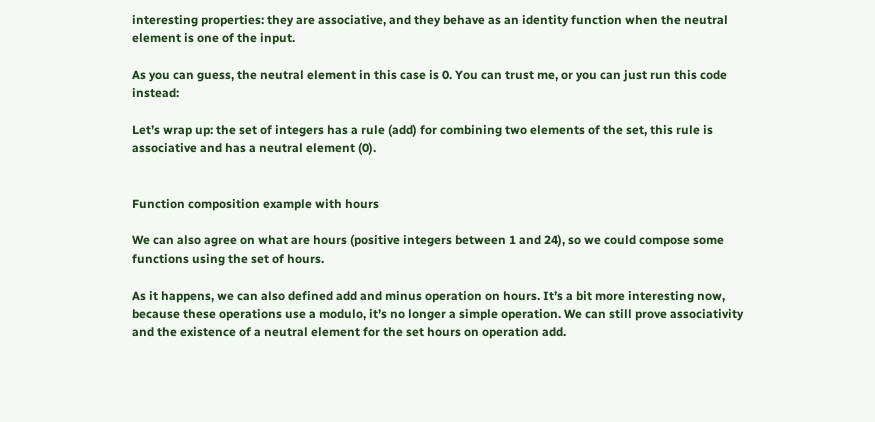interesting properties: they are associative, and they behave as an identity function when the neutral element is one of the input.

As you can guess, the neutral element in this case is 0. You can trust me, or you can just run this code instead:

Let’s wrap up: the set of integers has a rule (add) for combining two elements of the set, this rule is associative and has a neutral element (0).


Function composition example with hours

We can also agree on what are hours (positive integers between 1 and 24), so we could compose some functions using the set of hours.

As it happens, we can also defined add and minus operation on hours. It’s a bit more interesting now, because these operations use a modulo, it’s no longer a simple operation. We can still prove associativity and the existence of a neutral element for the set hours on operation add.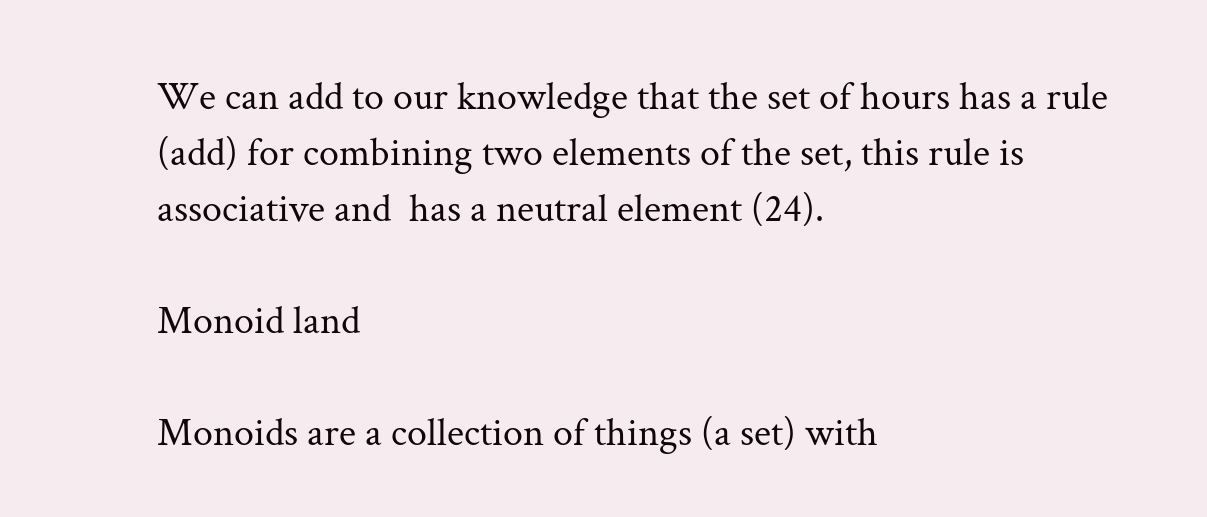We can add to our knowledge that the set of hours has a rule (add) for combining two elements of the set, this rule is associative and  has a neutral element (24).

Monoid land

Monoids are a collection of things (a set) with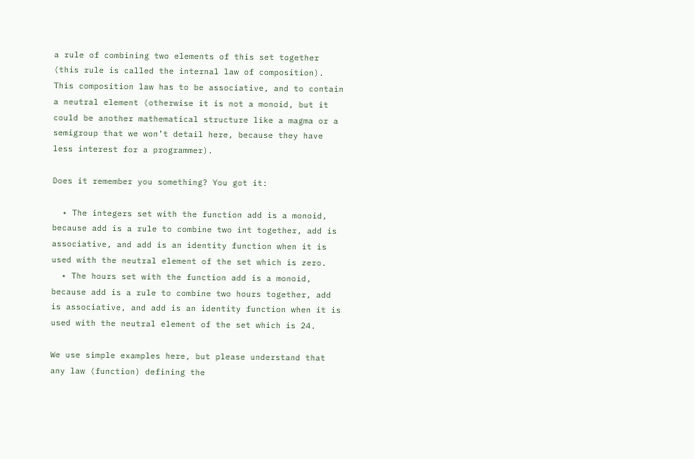a rule of combining two elements of this set together (this rule is called the internal law of composition). This composition law has to be associative, and to contain a neutral element (otherwise it is not a monoid, but it could be another mathematical structure like a magma or a semigroup that we won’t detail here, because they have less interest for a programmer).

Does it remember you something? You got it:

  • The integers set with the function add is a monoid, because add is a rule to combine two int together, add is associative, and add is an identity function when it is used with the neutral element of the set which is zero.
  • The hours set with the function add is a monoid, because add is a rule to combine two hours together, add is associative, and add is an identity function when it is used with the neutral element of the set which is 24.

We use simple examples here, but please understand that any law (function) defining the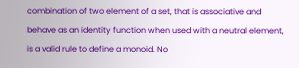combination of two element of a set, that is associative and behave as an identity function when used with a neutral element, is a valid rule to define a monoid. No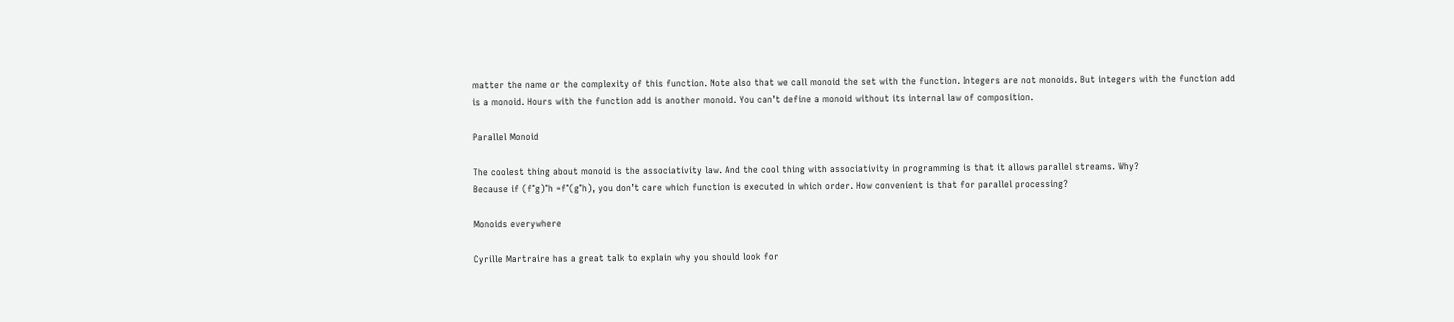matter the name or the complexity of this function. Note also that we call monoid the set with the function. Integers are not monoids. But integers with the function add is a monoid. Hours with the function add is another monoid. You can’t define a monoid without its internal law of composition.

Parallel Monoid

The coolest thing about monoid is the associativity law. And the cool thing with associativity in programming is that it allows parallel streams. Why?
Because if (f°g)°h =f°(g°h), you don’t care which function is executed in which order. How convenient is that for parallel processing?

Monoids everywhere

Cyrille Martraire has a great talk to explain why you should look for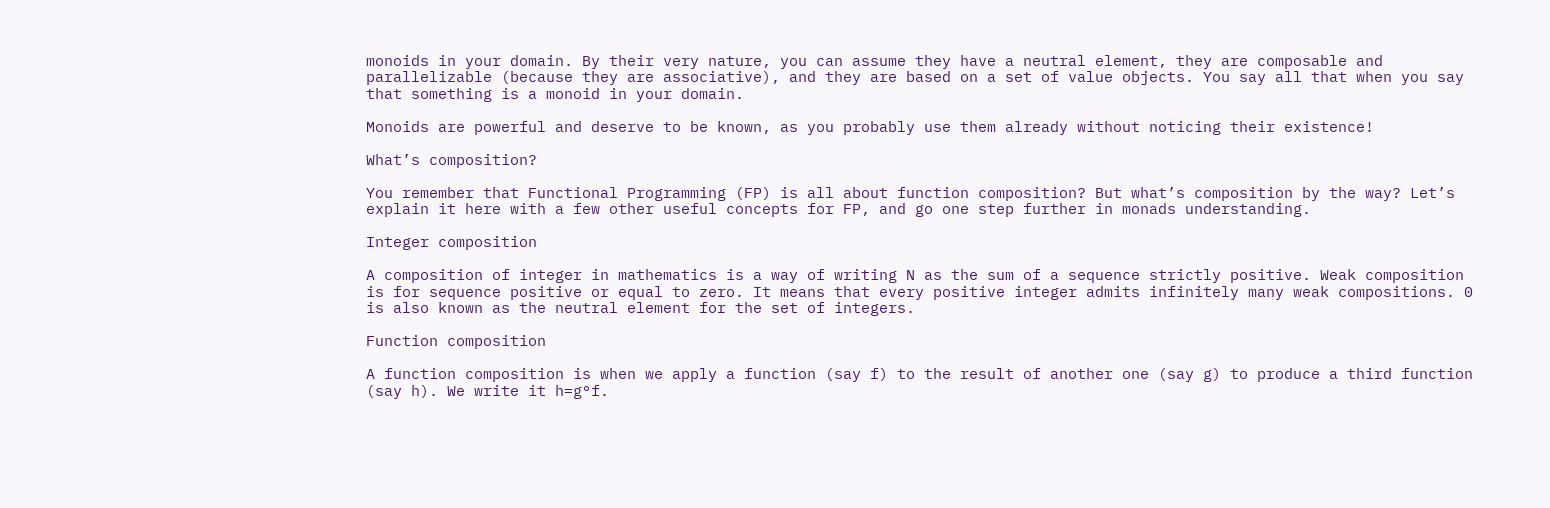monoids in your domain. By their very nature, you can assume they have a neutral element, they are composable and parallelizable (because they are associative), and they are based on a set of value objects. You say all that when you say that something is a monoid in your domain.

Monoids are powerful and deserve to be known, as you probably use them already without noticing their existence!

What’s composition?

You remember that Functional Programming (FP) is all about function composition? But what’s composition by the way? Let’s explain it here with a few other useful concepts for FP, and go one step further in monads understanding.

Integer composition

A composition of integer in mathematics is a way of writing N as the sum of a sequence strictly positive. Weak composition is for sequence positive or equal to zero. It means that every positive integer admits infinitely many weak compositions. 0 is also known as the neutral element for the set of integers.

Function composition

A function composition is when we apply a function (say f) to the result of another one (say g) to produce a third function (say h). We write it h=g°f.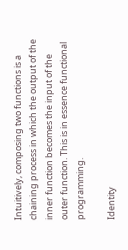Intuitively, composing two functions is a chaining process in which the output of the inner function becomes the input of the outer function. This is in essence functional programming.

Identity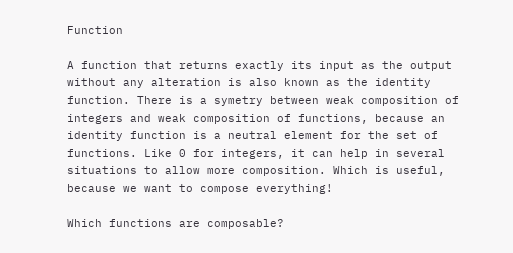Function

A function that returns exactly its input as the output without any alteration is also known as the identity function. There is a symetry between weak composition of integers and weak composition of functions, because an identity function is a neutral element for the set of functions. Like 0 for integers, it can help in several situations to allow more composition. Which is useful, because we want to compose everything!

Which functions are composable?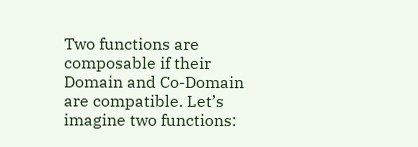Two functions are composable if their Domain and Co-Domain are compatible. Let’s imagine two functions: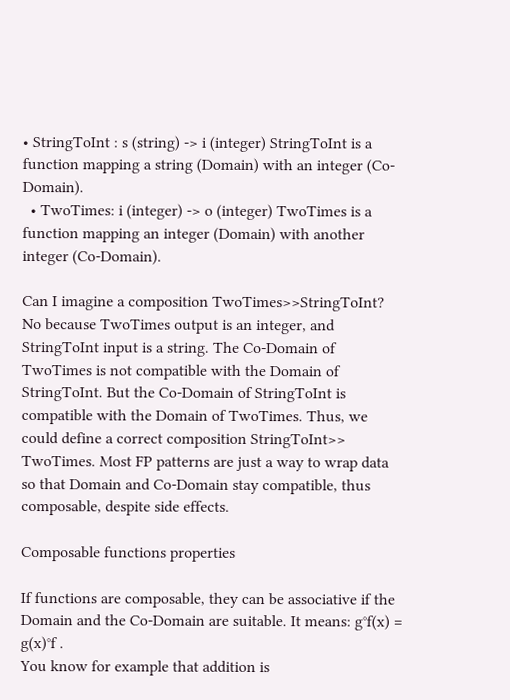• StringToInt : s (string) -> i (integer) StringToInt is a function mapping a string (Domain) with an integer (Co-Domain).
  • TwoTimes: i (integer) -> o (integer) TwoTimes is a function mapping an integer (Domain) with another integer (Co-Domain).

Can I imagine a composition TwoTimes>>StringToInt? No because TwoTimes output is an integer, and StringToInt input is a string. The Co-Domain of TwoTimes is not compatible with the Domain of StringToInt. But the Co-Domain of StringToInt is compatible with the Domain of TwoTimes. Thus, we could define a correct composition StringToInt>> TwoTimes. Most FP patterns are just a way to wrap data so that Domain and Co-Domain stay compatible, thus composable, despite side effects.

Composable functions properties

If functions are composable, they can be associative if the Domain and the Co-Domain are suitable. It means: g°f(x) = g(x)°f .
You know for example that addition is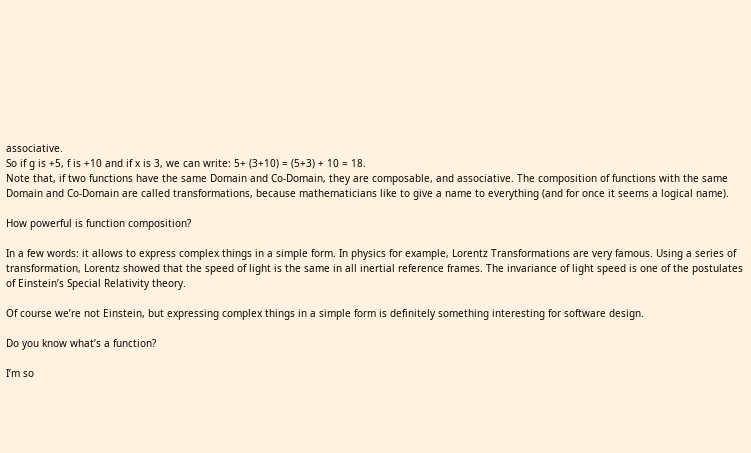associative.
So if g is +5, f is +10 and if x is 3, we can write: 5+ (3+10) = (5+3) + 10 = 18.
Note that, if two functions have the same Domain and Co-Domain, they are composable, and associative. The composition of functions with the same Domain and Co-Domain are called transformations, because mathematicians like to give a name to everything (and for once it seems a logical name).

How powerful is function composition?

In a few words: it allows to express complex things in a simple form. In physics for example, Lorentz Transformations are very famous. Using a series of transformation, Lorentz showed that the speed of light is the same in all inertial reference frames. The invariance of light speed is one of the postulates of Einstein’s Special Relativity theory.

Of course we’re not Einstein, but expressing complex things in a simple form is definitely something interesting for software design.

Do you know what’s a function?

I’m so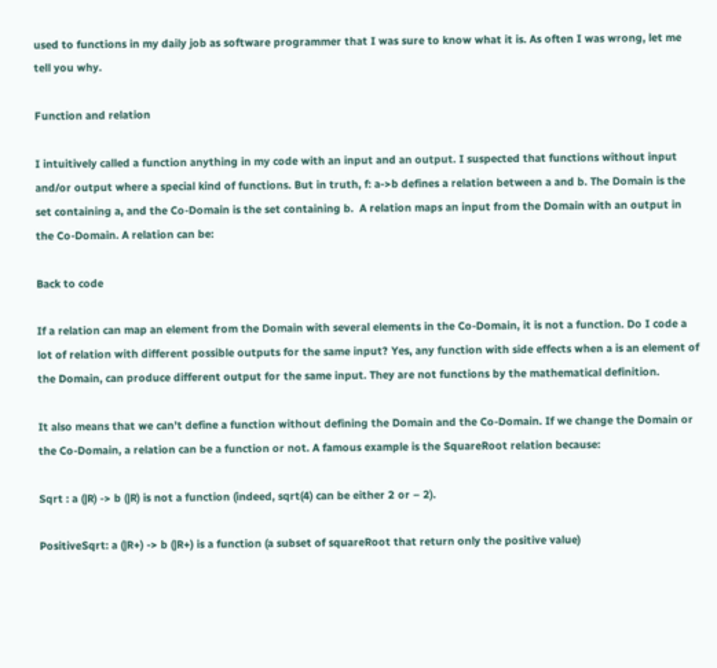used to functions in my daily job as software programmer that I was sure to know what it is. As often I was wrong, let me tell you why.

Function and relation

I intuitively called a function anything in my code with an input and an output. I suspected that functions without input and/or output where a special kind of functions. But in truth, f: a->b defines a relation between a and b. The Domain is the set containing a, and the Co-Domain is the set containing b.  A relation maps an input from the Domain with an output in the Co-Domain. A relation can be:

Back to code

If a relation can map an element from the Domain with several elements in the Co-Domain, it is not a function. Do I code a lot of relation with different possible outputs for the same input? Yes, any function with side effects when a is an element of the Domain, can produce different output for the same input. They are not functions by the mathematical definition.

It also means that we can’t define a function without defining the Domain and the Co-Domain. If we change the Domain or the Co-Domain, a relation can be a function or not. A famous example is the SquareRoot relation because:

Sqrt : a (|R) -> b (|R) is not a function (indeed, sqrt(4) can be either 2 or – 2).

PositiveSqrt: a (|R+) -> b (|R+) is a function (a subset of squareRoot that return only the positive value)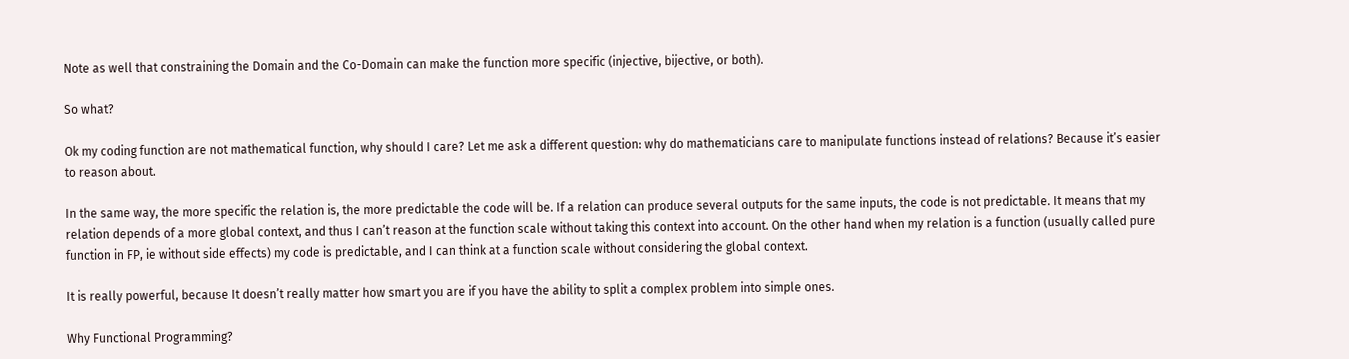Note as well that constraining the Domain and the Co-Domain can make the function more specific (injective, bijective, or both).

So what?

Ok my coding function are not mathematical function, why should I care? Let me ask a different question: why do mathematicians care to manipulate functions instead of relations? Because it’s easier to reason about.

In the same way, the more specific the relation is, the more predictable the code will be. If a relation can produce several outputs for the same inputs, the code is not predictable. It means that my relation depends of a more global context, and thus I can’t reason at the function scale without taking this context into account. On the other hand when my relation is a function (usually called pure function in FP, ie without side effects) my code is predictable, and I can think at a function scale without considering the global context.

It is really powerful, because It doesn’t really matter how smart you are if you have the ability to split a complex problem into simple ones.

Why Functional Programming?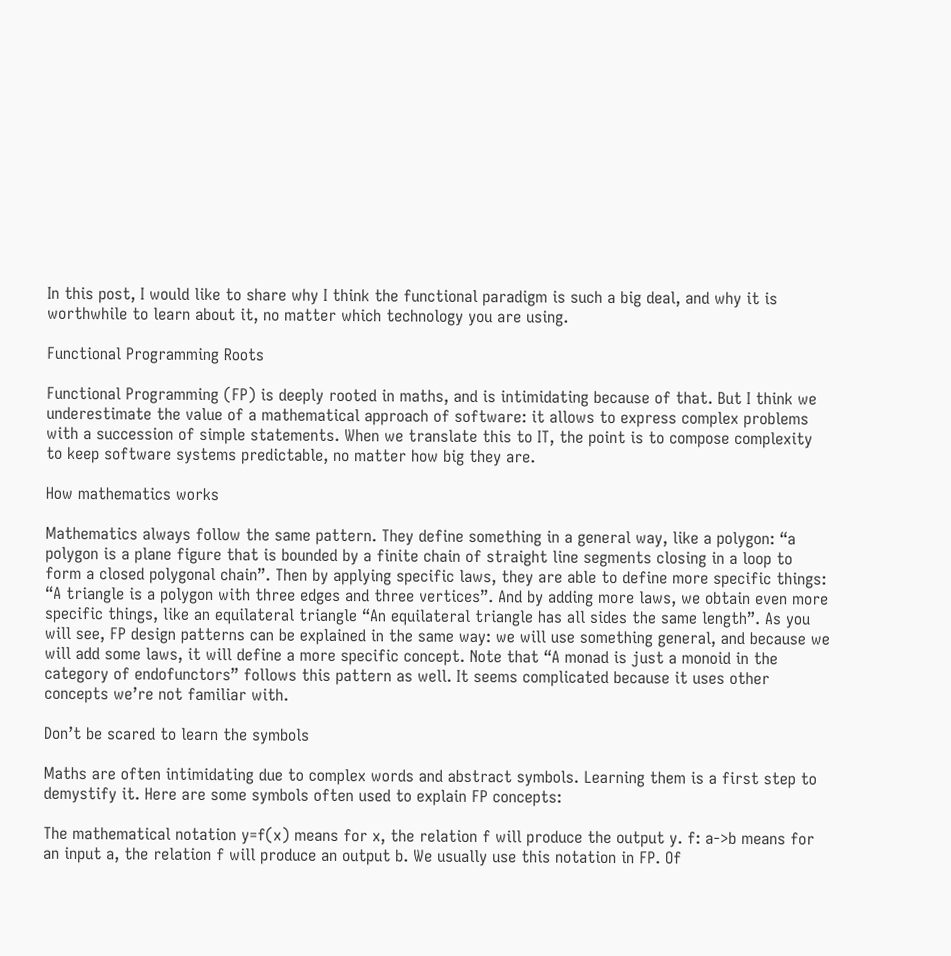In this post, I would like to share why I think the functional paradigm is such a big deal, and why it is worthwhile to learn about it, no matter which technology you are using.

Functional Programming Roots

Functional Programming (FP) is deeply rooted in maths, and is intimidating because of that. But I think we underestimate the value of a mathematical approach of software: it allows to express complex problems with a succession of simple statements. When we translate this to IT, the point is to compose complexity to keep software systems predictable, no matter how big they are.

How mathematics works

Mathematics always follow the same pattern. They define something in a general way, like a polygon: “a polygon is a plane figure that is bounded by a finite chain of straight line segments closing in a loop to form a closed polygonal chain”. Then by applying specific laws, they are able to define more specific things: “A triangle is a polygon with three edges and three vertices”. And by adding more laws, we obtain even more specific things, like an equilateral triangle “An equilateral triangle has all sides the same length”. As you will see, FP design patterns can be explained in the same way: we will use something general, and because we will add some laws, it will define a more specific concept. Note that “A monad is just a monoid in the category of endofunctors” follows this pattern as well. It seems complicated because it uses other concepts we’re not familiar with.

Don’t be scared to learn the symbols

Maths are often intimidating due to complex words and abstract symbols. Learning them is a first step to demystify it. Here are some symbols often used to explain FP concepts:

The mathematical notation y=f(x) means for x, the relation f will produce the output y. f: a->b means for an input a, the relation f will produce an output b. We usually use this notation in FP. Of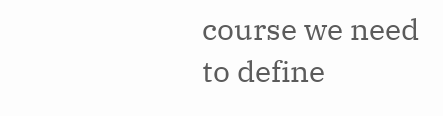course we need to define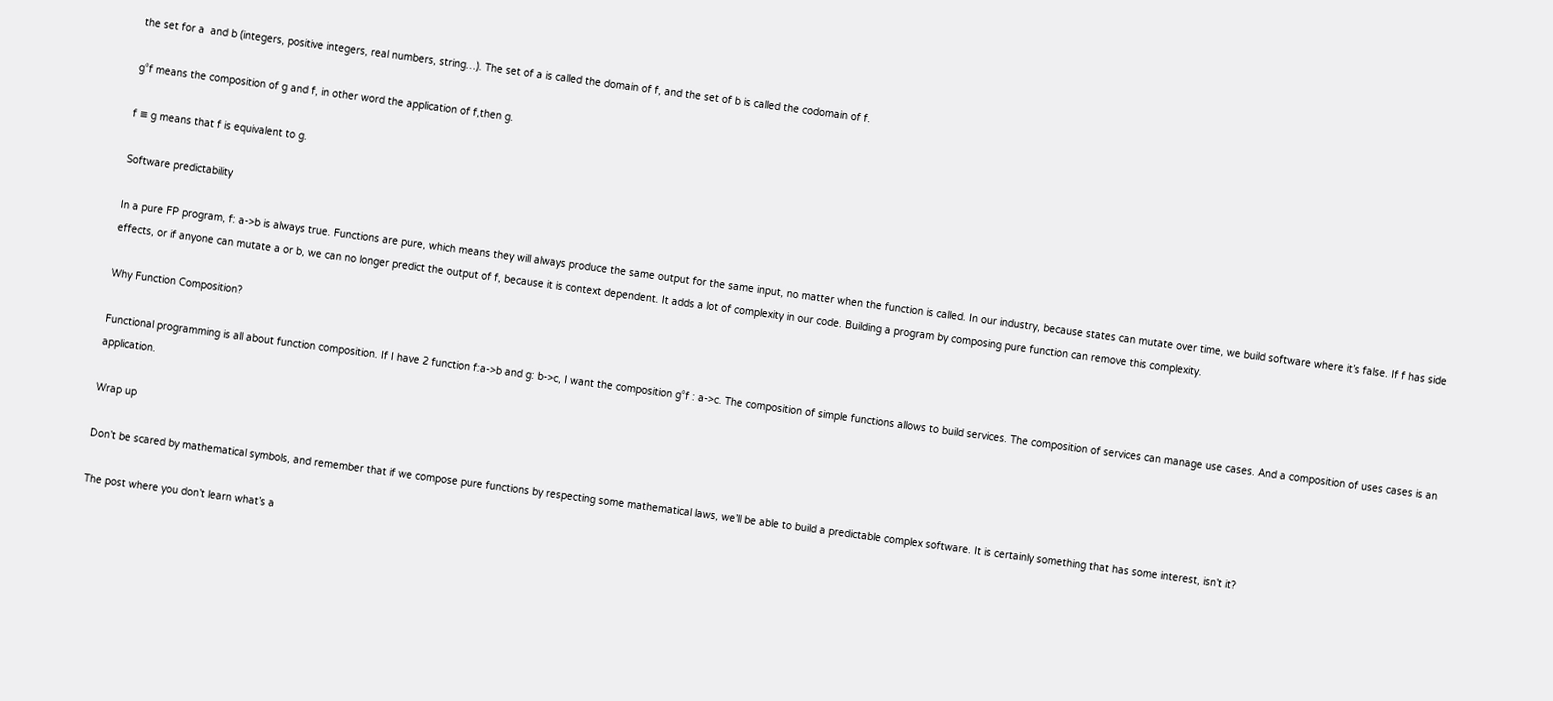the set for a  and b (integers, positive integers, real numbers, string…). The set of a is called the domain of f, and the set of b is called the codomain of f.

g°f means the composition of g and f, in other word the application of f,then g.

f ≡ g means that f is equivalent to g.

Software predictability

In a pure FP program, f: a->b is always true. Functions are pure, which means they will always produce the same output for the same input, no matter when the function is called. In our industry, because states can mutate over time, we build software where it’s false. If f has side effects, or if anyone can mutate a or b, we can no longer predict the output of f, because it is context dependent. It adds a lot of complexity in our code. Building a program by composing pure function can remove this complexity.

Why Function Composition?

Functional programming is all about function composition. If I have 2 function f:a->b and g: b->c, I want the composition g°f : a->c. The composition of simple functions allows to build services. The composition of services can manage use cases. And a composition of uses cases is an application.

Wrap up

Don’t be scared by mathematical symbols, and remember that if we compose pure functions by respecting some mathematical laws, we’ll be able to build a predictable complex software. It is certainly something that has some interest, isn’t it?

The post where you don’t learn what’s a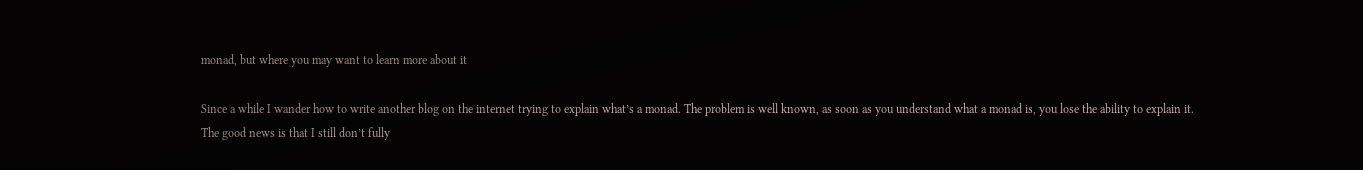monad, but where you may want to learn more about it

Since a while I wander how to write another blog on the internet trying to explain what’s a monad. The problem is well known, as soon as you understand what a monad is, you lose the ability to explain it.
The good news is that I still don’t fully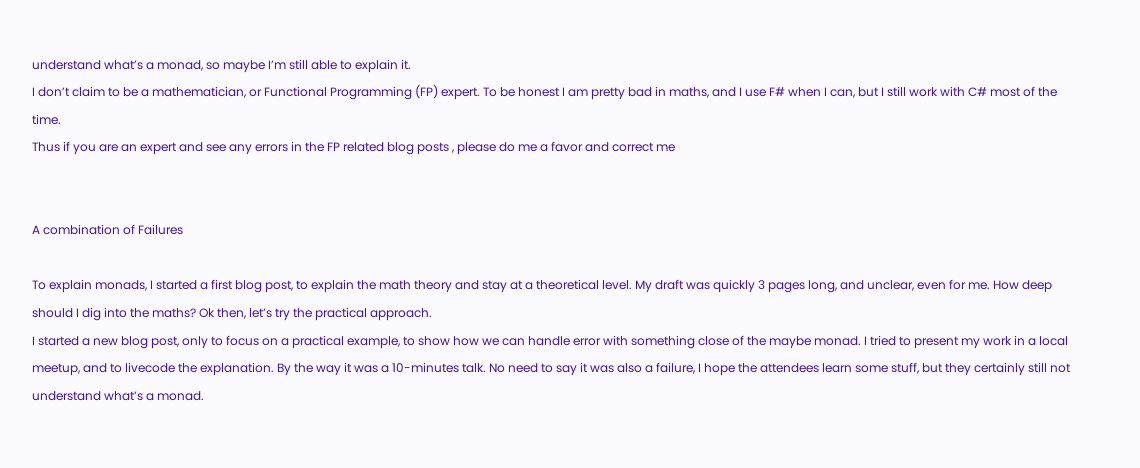understand what’s a monad, so maybe I’m still able to explain it.
I don’t claim to be a mathematician, or Functional Programming (FP) expert. To be honest I am pretty bad in maths, and I use F# when I can, but I still work with C# most of the time.
Thus if you are an expert and see any errors in the FP related blog posts , please do me a favor and correct me


A combination of Failures

To explain monads, I started a first blog post, to explain the math theory and stay at a theoretical level. My draft was quickly 3 pages long, and unclear, even for me. How deep should I dig into the maths? Ok then, let’s try the practical approach.
I started a new blog post, only to focus on a practical example, to show how we can handle error with something close of the maybe monad. I tried to present my work in a local meetup, and to livecode the explanation. By the way it was a 10-minutes talk. No need to say it was also a failure, I hope the attendees learn some stuff, but they certainly still not understand what’s a monad.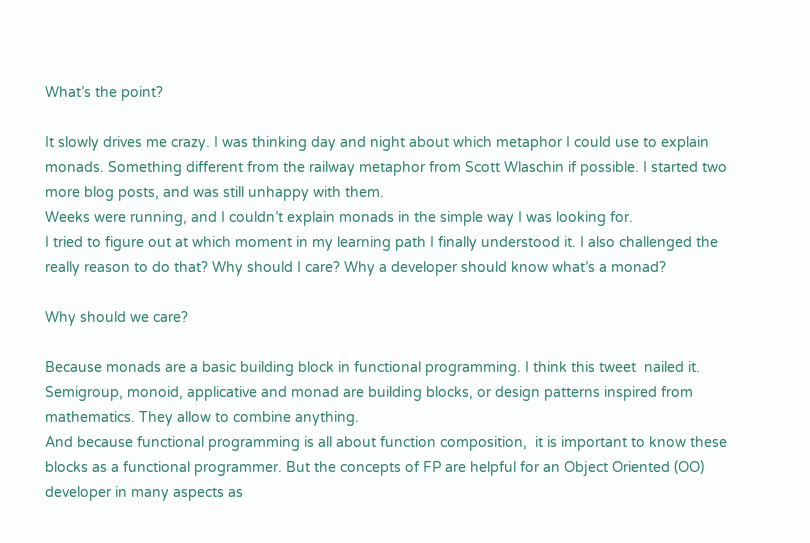What’s the point?

It slowly drives me crazy. I was thinking day and night about which metaphor I could use to explain monads. Something different from the railway metaphor from Scott Wlaschin if possible. I started two more blog posts, and was still unhappy with them.
Weeks were running, and I couldn’t explain monads in the simple way I was looking for.
I tried to figure out at which moment in my learning path I finally understood it. I also challenged the really reason to do that? Why should I care? Why a developer should know what’s a monad?

Why should we care?

Because monads are a basic building block in functional programming. I think this tweet  nailed it.
Semigroup, monoid, applicative and monad are building blocks, or design patterns inspired from mathematics. They allow to combine anything.
And because functional programming is all about function composition,  it is important to know these blocks as a functional programmer. But the concepts of FP are helpful for an Object Oriented (OO) developer in many aspects as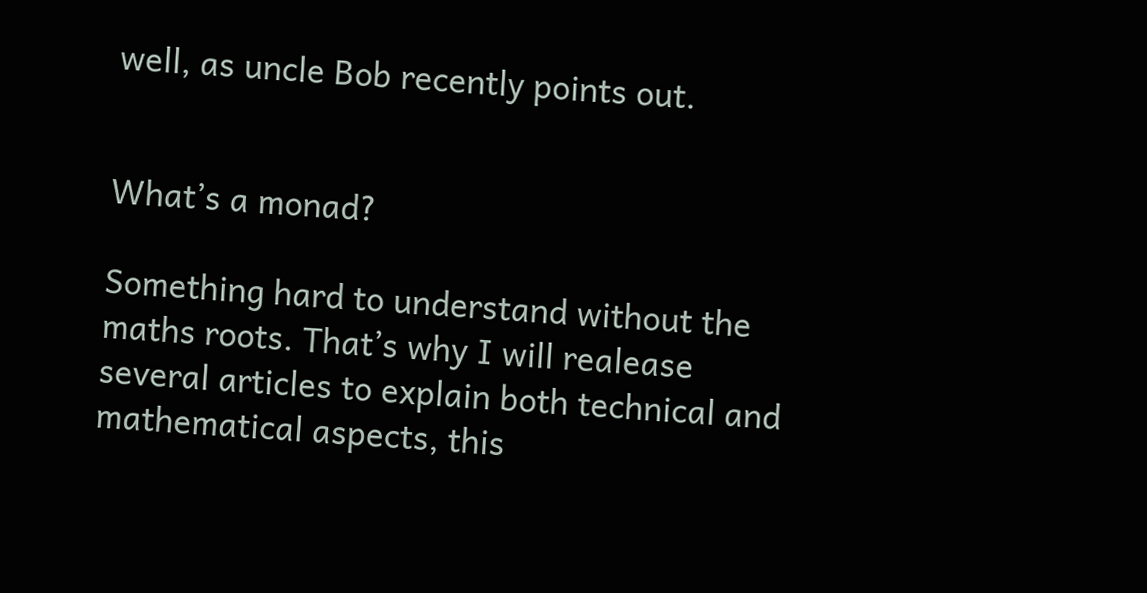well, as uncle Bob recently points out.


What’s a monad?

Something hard to understand without the maths roots. That’s why I will realease several articles to explain both technical and mathematical aspects, this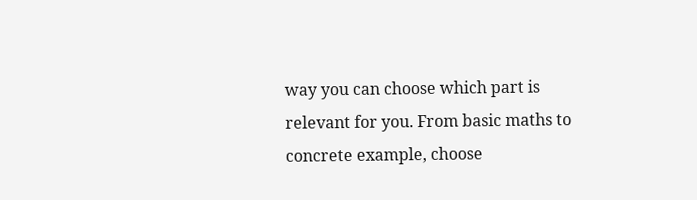way you can choose which part is relevant for you. From basic maths to concrete example, choose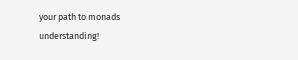your path to monads understanding!